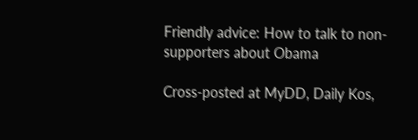Friendly advice: How to talk to non-supporters about Obama

Cross-posted at MyDD, Daily Kos,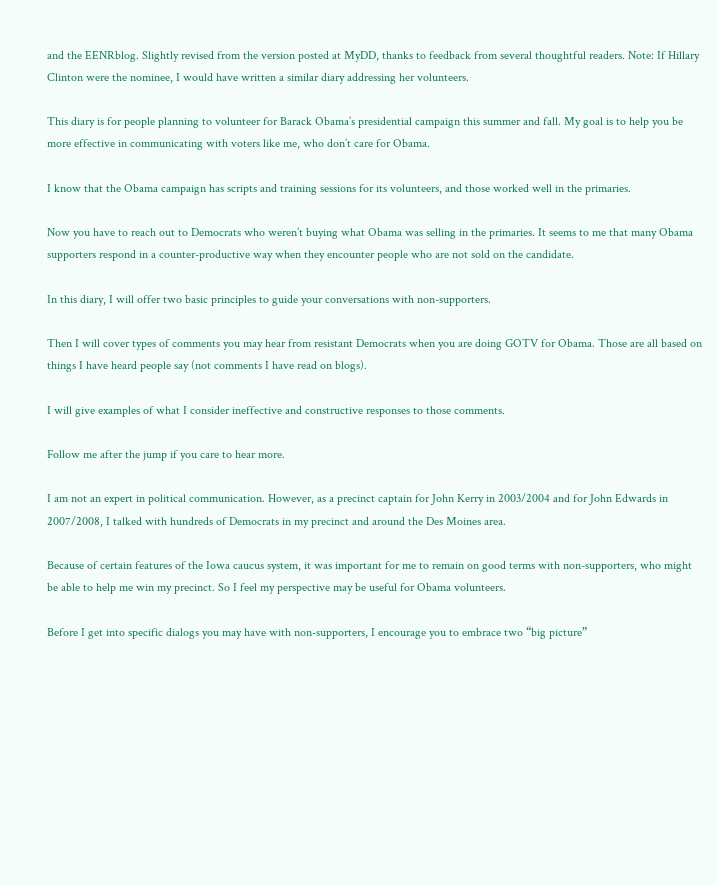and the EENRblog. Slightly revised from the version posted at MyDD, thanks to feedback from several thoughtful readers. Note: If Hillary Clinton were the nominee, I would have written a similar diary addressing her volunteers.

This diary is for people planning to volunteer for Barack Obama’s presidential campaign this summer and fall. My goal is to help you be more effective in communicating with voters like me, who don’t care for Obama.

I know that the Obama campaign has scripts and training sessions for its volunteers, and those worked well in the primaries.

Now you have to reach out to Democrats who weren’t buying what Obama was selling in the primaries. It seems to me that many Obama supporters respond in a counter-productive way when they encounter people who are not sold on the candidate.

In this diary, I will offer two basic principles to guide your conversations with non-supporters.

Then I will cover types of comments you may hear from resistant Democrats when you are doing GOTV for Obama. Those are all based on things I have heard people say (not comments I have read on blogs).

I will give examples of what I consider ineffective and constructive responses to those comments.

Follow me after the jump if you care to hear more.

I am not an expert in political communication. However, as a precinct captain for John Kerry in 2003/2004 and for John Edwards in 2007/2008, I talked with hundreds of Democrats in my precinct and around the Des Moines area.

Because of certain features of the Iowa caucus system, it was important for me to remain on good terms with non-supporters, who might be able to help me win my precinct. So I feel my perspective may be useful for Obama volunteers.

Before I get into specific dialogs you may have with non-supporters, I encourage you to embrace two “big picture”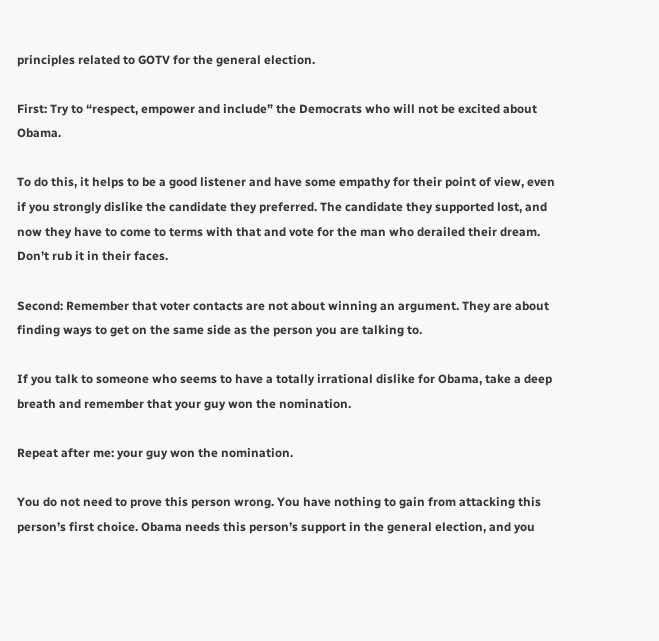principles related to GOTV for the general election.

First: Try to “respect, empower and include” the Democrats who will not be excited about Obama.

To do this, it helps to be a good listener and have some empathy for their point of view, even if you strongly dislike the candidate they preferred. The candidate they supported lost, and now they have to come to terms with that and vote for the man who derailed their dream. Don’t rub it in their faces.

Second: Remember that voter contacts are not about winning an argument. They are about finding ways to get on the same side as the person you are talking to.

If you talk to someone who seems to have a totally irrational dislike for Obama, take a deep breath and remember that your guy won the nomination.

Repeat after me: your guy won the nomination.

You do not need to prove this person wrong. You have nothing to gain from attacking this person’s first choice. Obama needs this person’s support in the general election, and you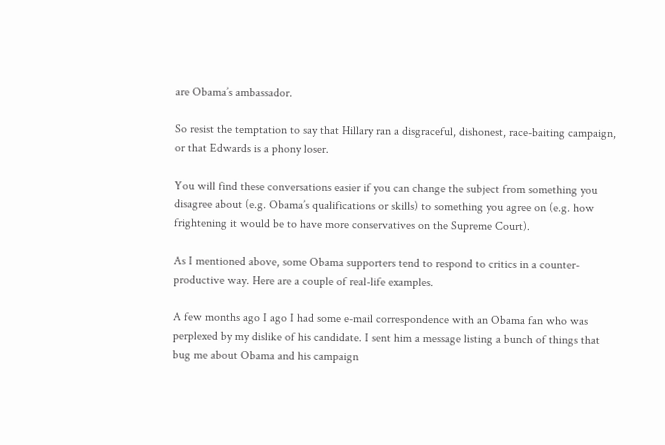are Obama’s ambassador.

So resist the temptation to say that Hillary ran a disgraceful, dishonest, race-baiting campaign, or that Edwards is a phony loser.

You will find these conversations easier if you can change the subject from something you disagree about (e.g. Obama’s qualifications or skills) to something you agree on (e.g. how frightening it would be to have more conservatives on the Supreme Court).

As I mentioned above, some Obama supporters tend to respond to critics in a counter-productive way. Here are a couple of real-life examples.

A few months ago I ago I had some e-mail correspondence with an Obama fan who was perplexed by my dislike of his candidate. I sent him a message listing a bunch of things that bug me about Obama and his campaign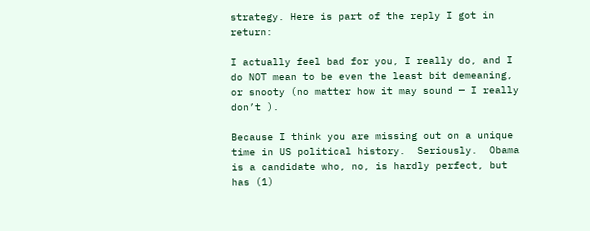strategy. Here is part of the reply I got in return:

I actually feel bad for you, I really do, and I do NOT mean to be even the least bit demeaning, or snooty (no matter how it may sound — I really don’t ).

Because I think you are missing out on a unique time in US political history.  Seriously.  Obama is a candidate who, no, is hardly perfect, but has (1)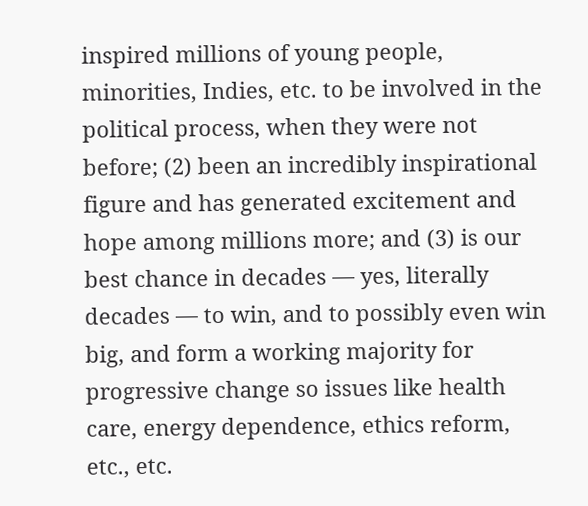inspired millions of young people, minorities, Indies, etc. to be involved in the political process, when they were not before; (2) been an incredibly inspirational figure and has generated excitement and hope among millions more; and (3) is our best chance in decades — yes, literally decades — to win, and to possibly even win big, and form a working majority for progressive change so issues like health care, energy dependence, ethics reform, etc., etc.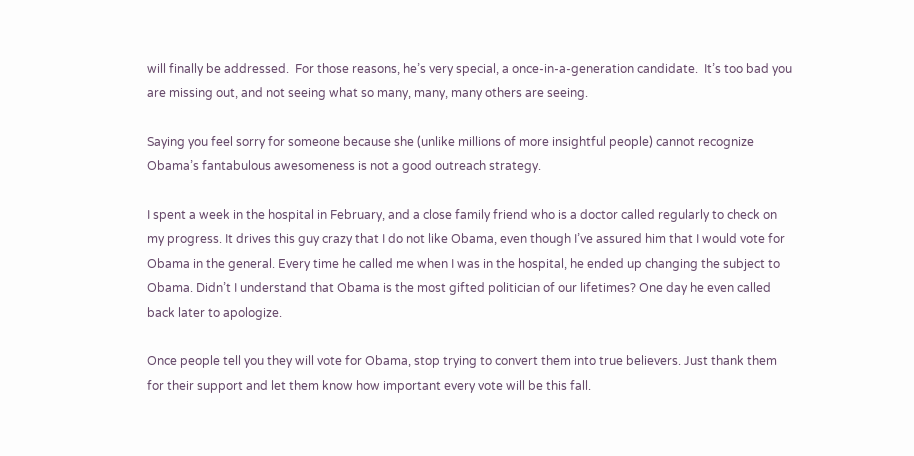will finally be addressed.  For those reasons, he’s very special, a once-in-a-generation candidate.  It’s too bad you are missing out, and not seeing what so many, many, many others are seeing.

Saying you feel sorry for someone because she (unlike millions of more insightful people) cannot recognize Obama’s fantabulous awesomeness is not a good outreach strategy.

I spent a week in the hospital in February, and a close family friend who is a doctor called regularly to check on my progress. It drives this guy crazy that I do not like Obama, even though I’ve assured him that I would vote for Obama in the general. Every time he called me when I was in the hospital, he ended up changing the subject to Obama. Didn’t I understand that Obama is the most gifted politician of our lifetimes? One day he even called back later to apologize.

Once people tell you they will vote for Obama, stop trying to convert them into true believers. Just thank them for their support and let them know how important every vote will be this fall.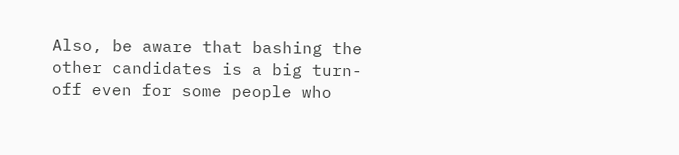Also, be aware that bashing the other candidates is a big turn-off even for some people who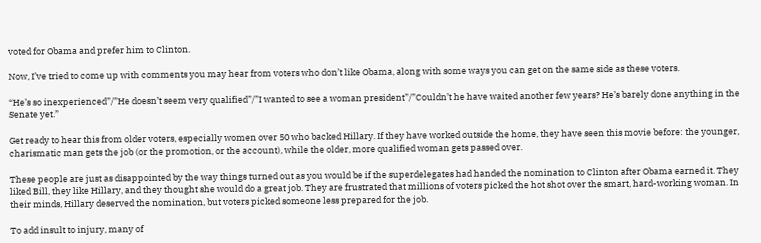voted for Obama and prefer him to Clinton.

Now, I’ve tried to come up with comments you may hear from voters who don’t like Obama, along with some ways you can get on the same side as these voters.

“He’s so inexperienced”/”He doesn’t seem very qualified”/”I wanted to see a woman president”/”Couldn’t he have waited another few years? He’s barely done anything in the Senate yet.”

Get ready to hear this from older voters, especially women over 50 who backed Hillary. If they have worked outside the home, they have seen this movie before: the younger, charismatic man gets the job (or the promotion, or the account), while the older, more qualified woman gets passed over.

These people are just as disappointed by the way things turned out as you would be if the superdelegates had handed the nomination to Clinton after Obama earned it. They liked Bill, they like Hillary, and they thought she would do a great job. They are frustrated that millions of voters picked the hot shot over the smart, hard-working woman. In their minds, Hillary deserved the nomination, but voters picked someone less prepared for the job.

To add insult to injury, many of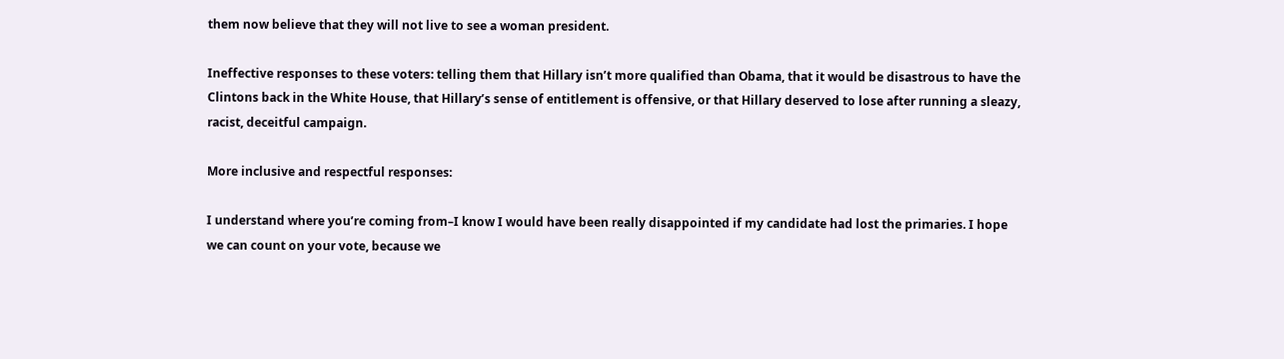them now believe that they will not live to see a woman president.

Ineffective responses to these voters: telling them that Hillary isn’t more qualified than Obama, that it would be disastrous to have the Clintons back in the White House, that Hillary’s sense of entitlement is offensive, or that Hillary deserved to lose after running a sleazy, racist, deceitful campaign.

More inclusive and respectful responses:

I understand where you’re coming from–I know I would have been really disappointed if my candidate had lost the primaries. I hope we can count on your vote, because we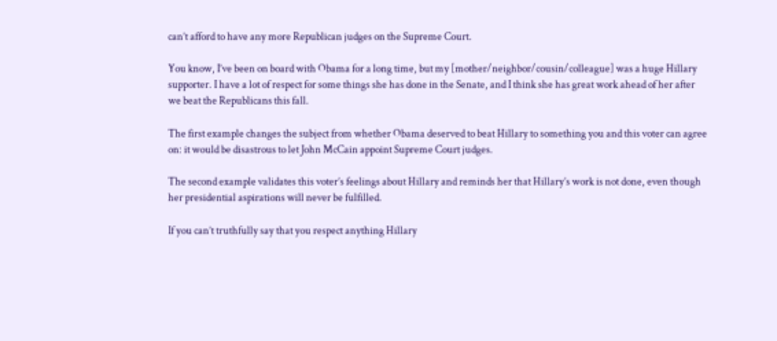can’t afford to have any more Republican judges on the Supreme Court.

You know, I’ve been on board with Obama for a long time, but my [mother/neighbor/cousin/colleague] was a huge Hillary supporter. I have a lot of respect for some things she has done in the Senate, and I think she has great work ahead of her after we beat the Republicans this fall.

The first example changes the subject from whether Obama deserved to beat Hillary to something you and this voter can agree on: it would be disastrous to let John McCain appoint Supreme Court judges.

The second example validates this voter’s feelings about Hillary and reminds her that Hillary’s work is not done, even though her presidential aspirations will never be fulfilled.

If you can’t truthfully say that you respect anything Hillary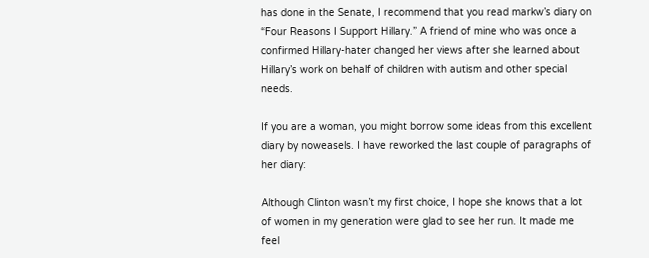has done in the Senate, I recommend that you read markw’s diary on “Four Reasons I Support Hillary.” A friend of mine who was once a confirmed Hillary-hater changed her views after she learned about Hillary’s work on behalf of children with autism and other special needs.

If you are a woman, you might borrow some ideas from this excellent diary by noweasels. I have reworked the last couple of paragraphs of her diary:

Although Clinton wasn’t my first choice, I hope she knows that a lot of women in my generation were glad to see her run. It made me feel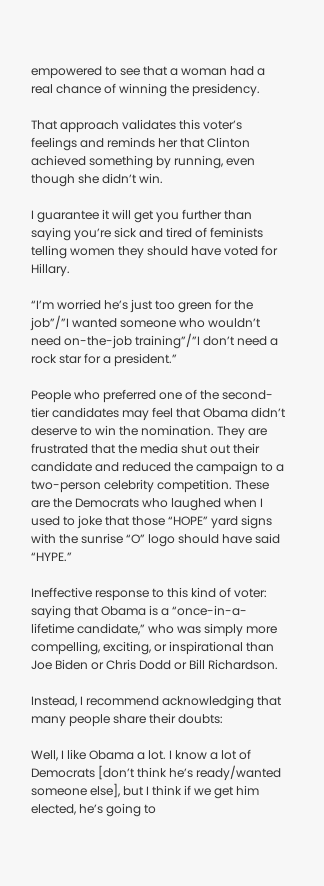empowered to see that a woman had a real chance of winning the presidency.

That approach validates this voter’s feelings and reminds her that Clinton achieved something by running, even though she didn’t win.

I guarantee it will get you further than saying you’re sick and tired of feminists telling women they should have voted for Hillary.

“I’m worried he’s just too green for the job”/”I wanted someone who wouldn’t need on-the-job training”/”I don’t need a rock star for a president.”

People who preferred one of the second-tier candidates may feel that Obama didn’t deserve to win the nomination. They are frustrated that the media shut out their candidate and reduced the campaign to a two-person celebrity competition. These are the Democrats who laughed when I used to joke that those “HOPE” yard signs with the sunrise “O” logo should have said “HYPE.”

Ineffective response to this kind of voter: saying that Obama is a “once-in-a-lifetime candidate,” who was simply more compelling, exciting, or inspirational than Joe Biden or Chris Dodd or Bill Richardson.

Instead, I recommend acknowledging that many people share their doubts:

Well, I like Obama a lot. I know a lot of Democrats [don’t think he’s ready/wanted someone else], but I think if we get him elected, he’s going to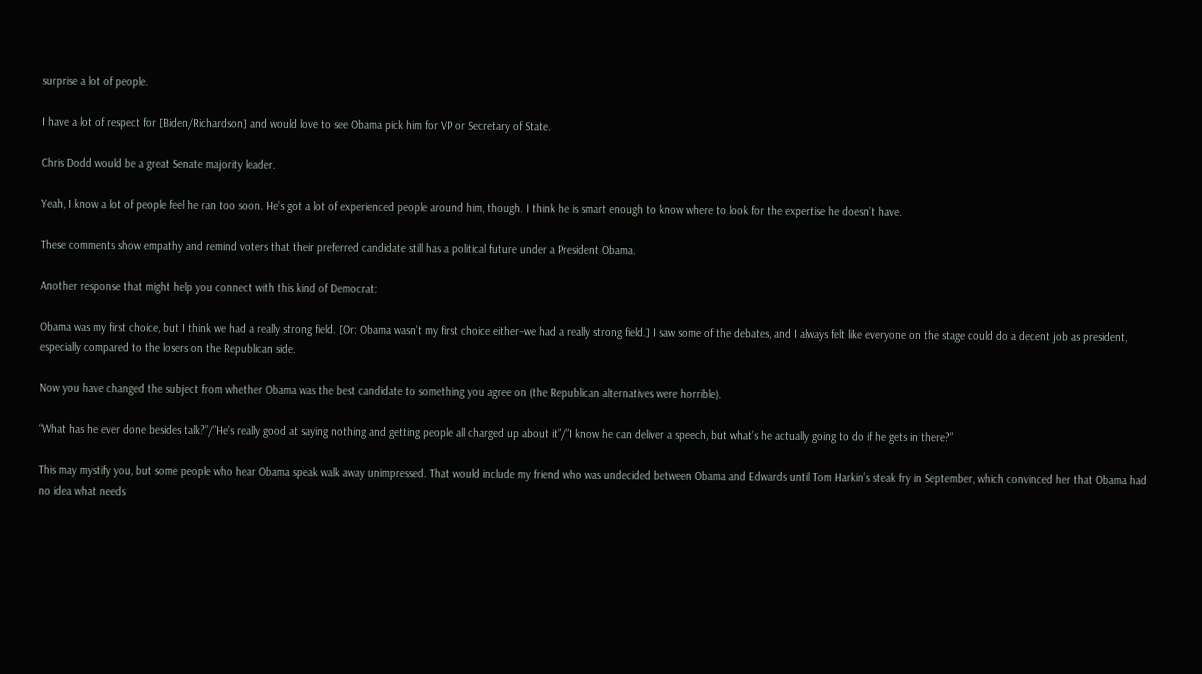surprise a lot of people.

I have a lot of respect for [Biden/Richardson] and would love to see Obama pick him for VP or Secretary of State.

Chris Dodd would be a great Senate majority leader.

Yeah, I know a lot of people feel he ran too soon. He’s got a lot of experienced people around him, though. I think he is smart enough to know where to look for the expertise he doesn’t have.

These comments show empathy and remind voters that their preferred candidate still has a political future under a President Obama.

Another response that might help you connect with this kind of Democrat:

Obama was my first choice, but I think we had a really strong field. [Or: Obama wasn’t my first choice either–we had a really strong field.] I saw some of the debates, and I always felt like everyone on the stage could do a decent job as president, especially compared to the losers on the Republican side.

Now you have changed the subject from whether Obama was the best candidate to something you agree on (the Republican alternatives were horrible).

“What has he ever done besides talk?”/”He’s really good at saying nothing and getting people all charged up about it”/”I know he can deliver a speech, but what’s he actually going to do if he gets in there?”

This may mystify you, but some people who hear Obama speak walk away unimpressed. That would include my friend who was undecided between Obama and Edwards until Tom Harkin’s steak fry in September, which convinced her that Obama had no idea what needs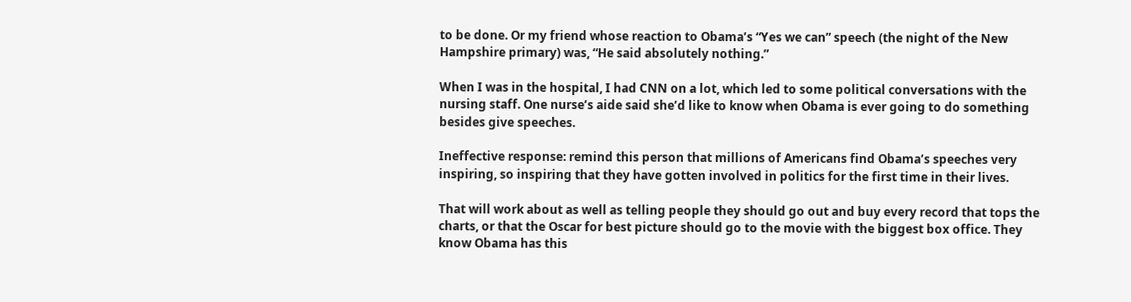to be done. Or my friend whose reaction to Obama’s “Yes we can” speech (the night of the New Hampshire primary) was, “He said absolutely nothing.”

When I was in the hospital, I had CNN on a lot, which led to some political conversations with the nursing staff. One nurse’s aide said she’d like to know when Obama is ever going to do something besides give speeches.

Ineffective response: remind this person that millions of Americans find Obama’s speeches very inspiring, so inspiring that they have gotten involved in politics for the first time in their lives.

That will work about as well as telling people they should go out and buy every record that tops the charts, or that the Oscar for best picture should go to the movie with the biggest box office. They know Obama has this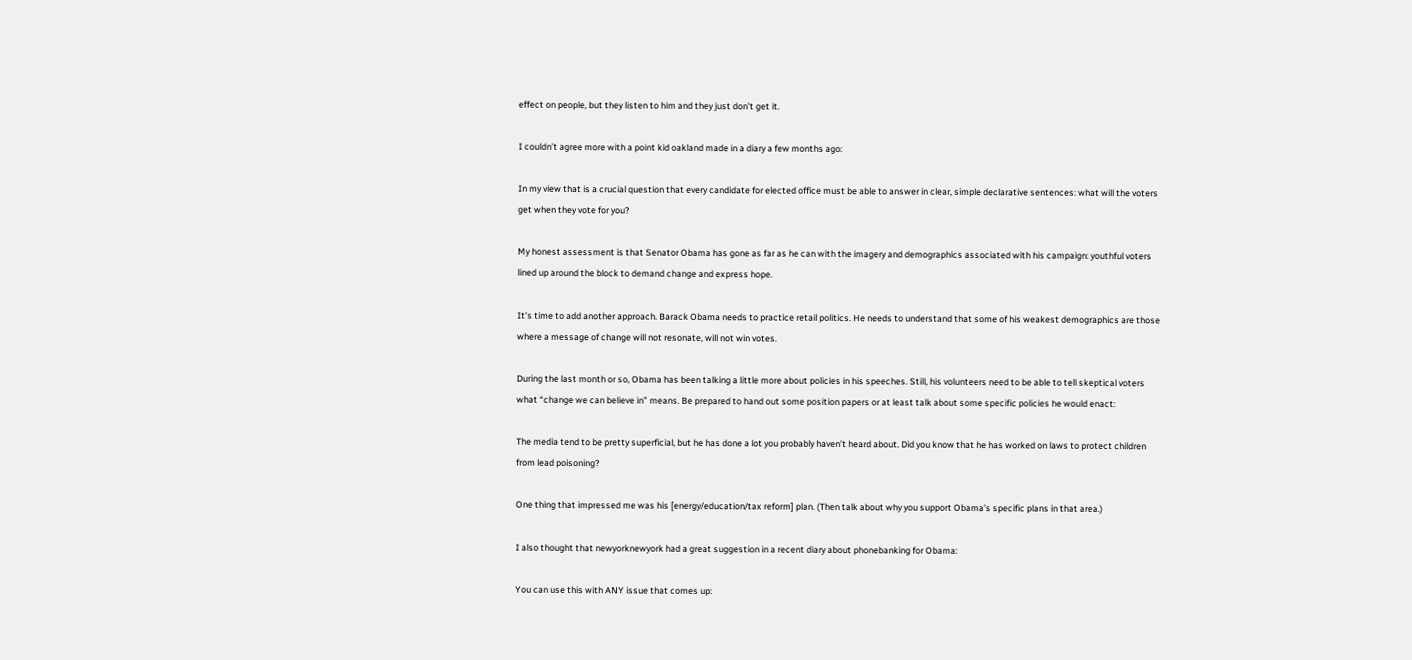effect on people, but they listen to him and they just don’t get it.

I couldn’t agree more with a point kid oakland made in a diary a few months ago:

In my view that is a crucial question that every candidate for elected office must be able to answer in clear, simple declarative sentences: what will the voters get when they vote for you?

My honest assessment is that Senator Obama has gone as far as he can with the imagery and demographics associated with his campaign: youthful voters lined up around the block to demand change and express hope.

It’s time to add another approach. Barack Obama needs to practice retail politics. He needs to understand that some of his weakest demographics are those where a message of change will not resonate, will not win votes.

During the last month or so, Obama has been talking a little more about policies in his speeches. Still, his volunteers need to be able to tell skeptical voters what “change we can believe in” means. Be prepared to hand out some position papers or at least talk about some specific policies he would enact:

The media tend to be pretty superficial, but he has done a lot you probably haven’t heard about. Did you know that he has worked on laws to protect children from lead poisoning?

One thing that impressed me was his [energy/education/tax reform] plan. (Then talk about why you support Obama’s specific plans in that area.)

I also thought that newyorknewyork had a great suggestion in a recent diary about phonebanking for Obama:

You can use this with ANY issue that comes up: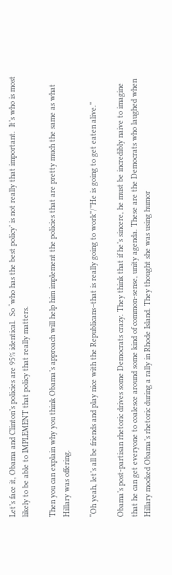Let’s face it, Obama and Clinton’s policies are 95% identical.  So ‘who has the best policy’ is not really that important.  It’s who is most likely to be able to IMPLEMENT that policy that really matters.

Then you can explain why you think Obama’s approach will help him implement the policies that are pretty much the same as what Hillary was offering.

“Oh yeah, let’s all be friends and play nice with the Republicans–that is really going to work”/”He is going to get eaten alive.”

Obama’s post-partisan rhetoric drives some Democrats crazy. They think that if he’s sincere, he must be incredibly naive to imagine that he can get everyone to coalesce around some kind of common-sense, unity agenda. These are the Democrats who laughed when Hillary mocked Obama’s rhetoric during a rally in Rhode Island. They thought she was using humor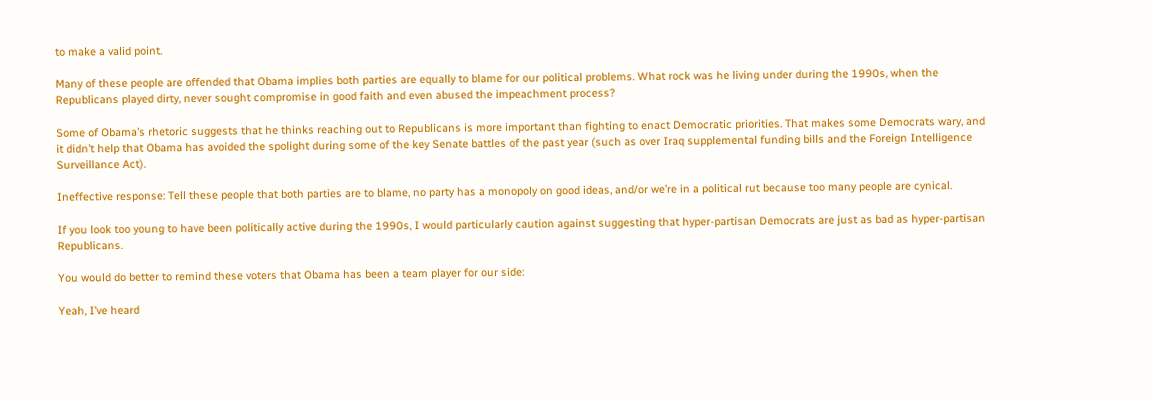to make a valid point.

Many of these people are offended that Obama implies both parties are equally to blame for our political problems. What rock was he living under during the 1990s, when the Republicans played dirty, never sought compromise in good faith and even abused the impeachment process?

Some of Obama’s rhetoric suggests that he thinks reaching out to Republicans is more important than fighting to enact Democratic priorities. That makes some Democrats wary, and it didn’t help that Obama has avoided the spolight during some of the key Senate battles of the past year (such as over Iraq supplemental funding bills and the Foreign Intelligence Surveillance Act).

Ineffective response: Tell these people that both parties are to blame, no party has a monopoly on good ideas, and/or we’re in a political rut because too many people are cynical.

If you look too young to have been politically active during the 1990s, I would particularly caution against suggesting that hyper-partisan Democrats are just as bad as hyper-partisan Republicans.

You would do better to remind these voters that Obama has been a team player for our side:

Yeah, I’ve heard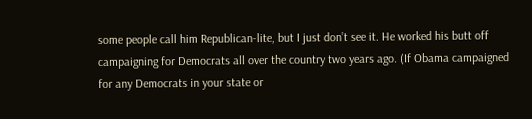some people call him Republican-lite, but I just don’t see it. He worked his butt off campaigning for Democrats all over the country two years ago. (If Obama campaigned for any Democrats in your state or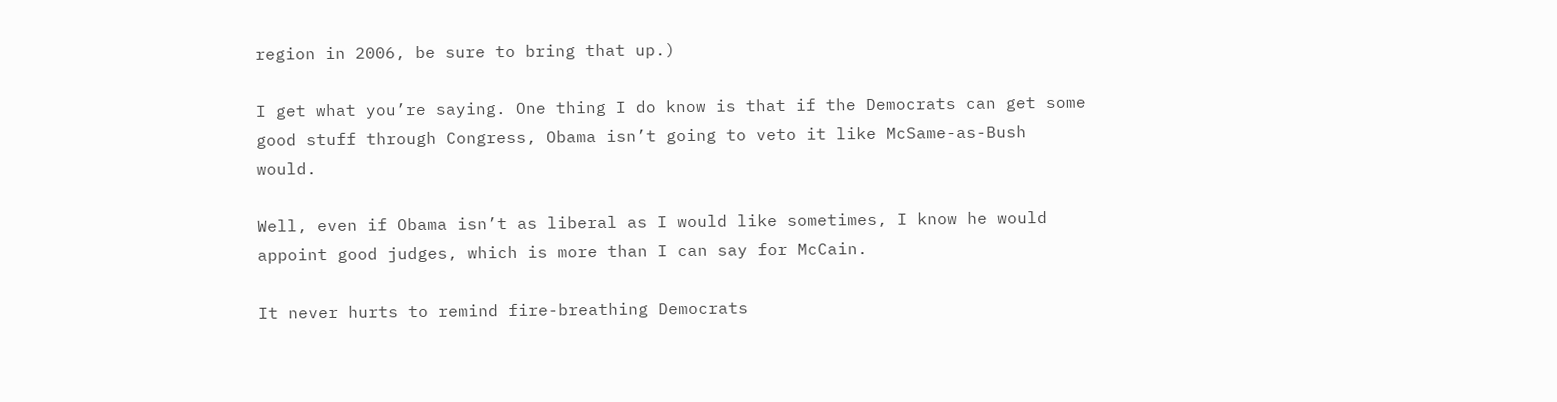region in 2006, be sure to bring that up.)

I get what you’re saying. One thing I do know is that if the Democrats can get some good stuff through Congress, Obama isn’t going to veto it like McSame-as-Bush would.

Well, even if Obama isn’t as liberal as I would like sometimes, I know he would appoint good judges, which is more than I can say for McCain.

It never hurts to remind fire-breathing Democrats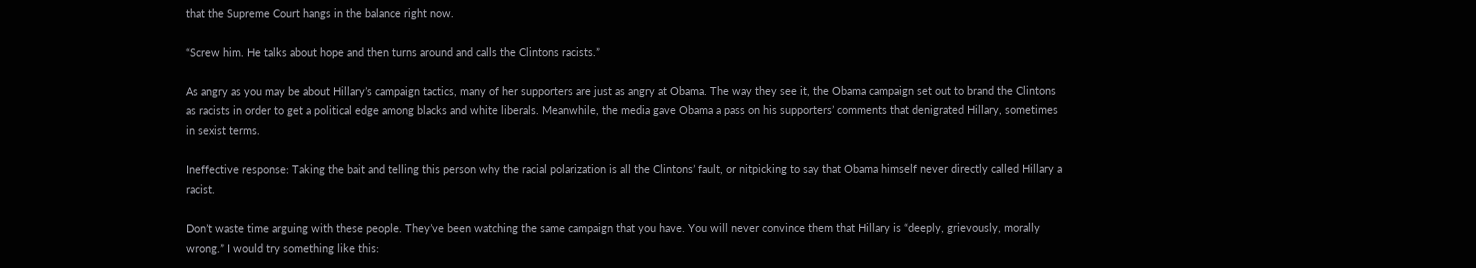that the Supreme Court hangs in the balance right now.

“Screw him. He talks about hope and then turns around and calls the Clintons racists.”

As angry as you may be about Hillary’s campaign tactics, many of her supporters are just as angry at Obama. The way they see it, the Obama campaign set out to brand the Clintons as racists in order to get a political edge among blacks and white liberals. Meanwhile, the media gave Obama a pass on his supporters’ comments that denigrated Hillary, sometimes in sexist terms.

Ineffective response: Taking the bait and telling this person why the racial polarization is all the Clintons’ fault, or nitpicking to say that Obama himself never directly called Hillary a racist.

Don’t waste time arguing with these people. They’ve been watching the same campaign that you have. You will never convince them that Hillary is “deeply, grievously, morally wrong.” I would try something like this: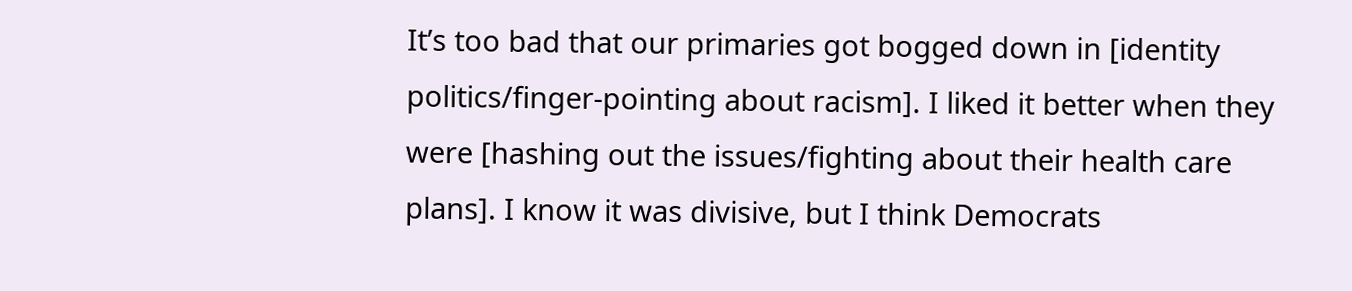It’s too bad that our primaries got bogged down in [identity politics/finger-pointing about racism]. I liked it better when they were [hashing out the issues/fighting about their health care plans]. I know it was divisive, but I think Democrats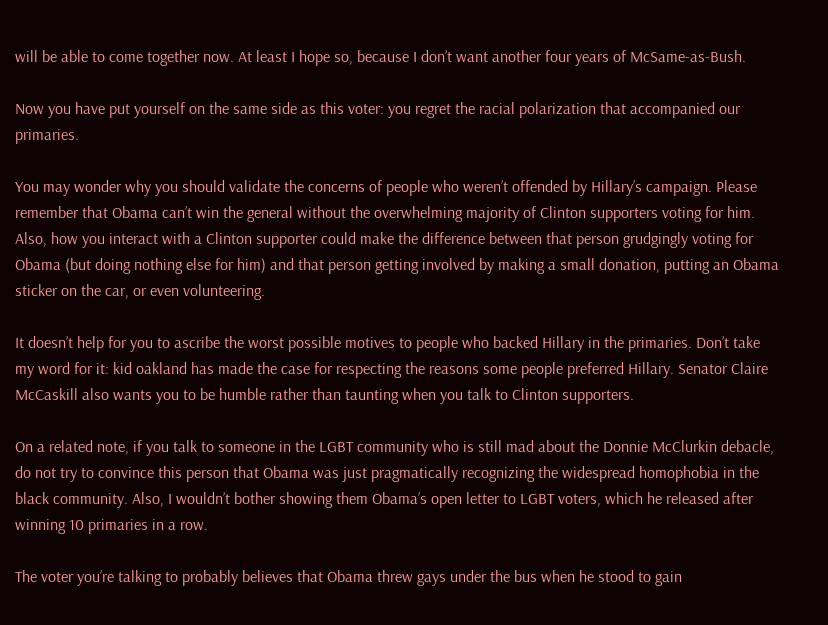will be able to come together now. At least I hope so, because I don’t want another four years of McSame-as-Bush.

Now you have put yourself on the same side as this voter: you regret the racial polarization that accompanied our primaries.

You may wonder why you should validate the concerns of people who weren’t offended by Hillary’s campaign. Please remember that Obama can’t win the general without the overwhelming majority of Clinton supporters voting for him. Also, how you interact with a Clinton supporter could make the difference between that person grudgingly voting for Obama (but doing nothing else for him) and that person getting involved by making a small donation, putting an Obama sticker on the car, or even volunteering.

It doesn’t help for you to ascribe the worst possible motives to people who backed Hillary in the primaries. Don’t take my word for it: kid oakland has made the case for respecting the reasons some people preferred Hillary. Senator Claire McCaskill also wants you to be humble rather than taunting when you talk to Clinton supporters.

On a related note, if you talk to someone in the LGBT community who is still mad about the Donnie McClurkin debacle, do not try to convince this person that Obama was just pragmatically recognizing the widespread homophobia in the black community. Also, I wouldn’t bother showing them Obama’s open letter to LGBT voters, which he released after winning 10 primaries in a row.

The voter you’re talking to probably believes that Obama threw gays under the bus when he stood to gain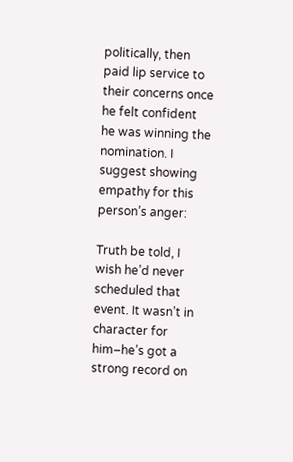politically, then paid lip service to their concerns once he felt confident he was winning the nomination. I suggest showing empathy for this person’s anger:

Truth be told, I wish he’d never scheduled that event. It wasn’t in character for him–he’s got a strong record on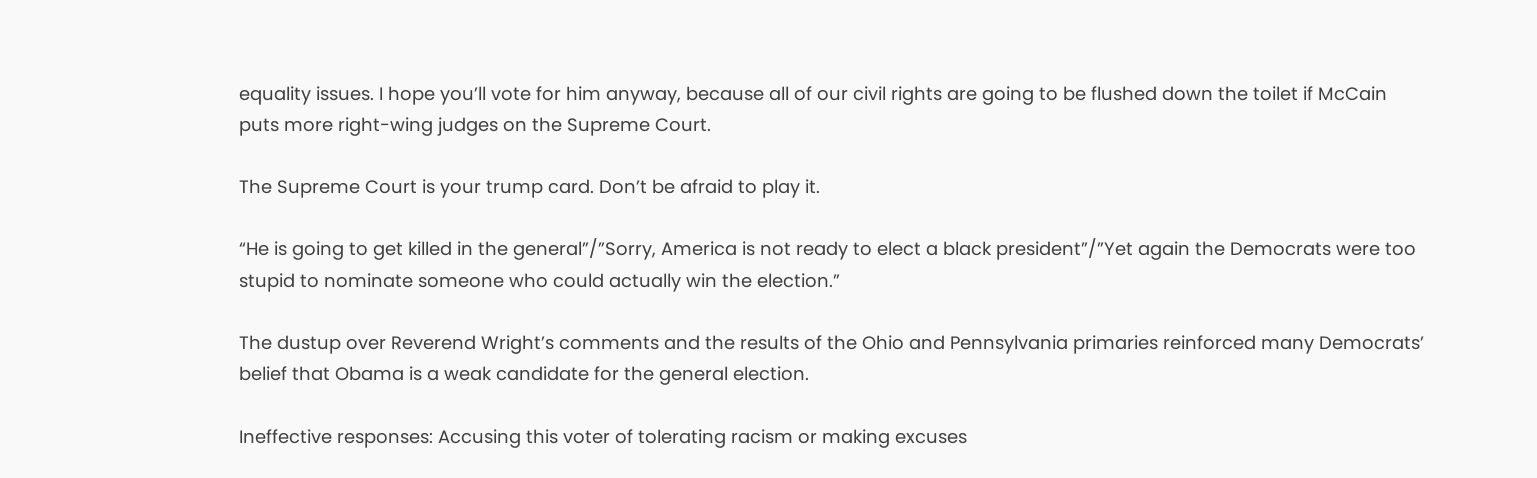equality issues. I hope you’ll vote for him anyway, because all of our civil rights are going to be flushed down the toilet if McCain puts more right-wing judges on the Supreme Court.

The Supreme Court is your trump card. Don’t be afraid to play it.

“He is going to get killed in the general”/”Sorry, America is not ready to elect a black president”/”Yet again the Democrats were too stupid to nominate someone who could actually win the election.”

The dustup over Reverend Wright’s comments and the results of the Ohio and Pennsylvania primaries reinforced many Democrats’ belief that Obama is a weak candidate for the general election.

Ineffective responses: Accusing this voter of tolerating racism or making excuses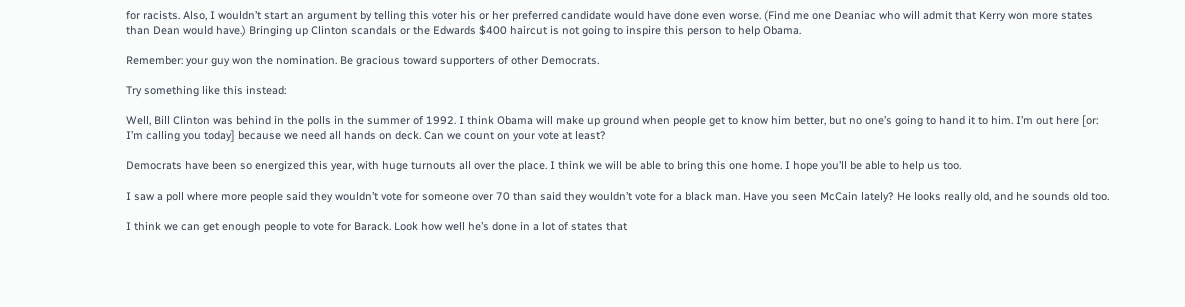for racists. Also, I wouldn’t start an argument by telling this voter his or her preferred candidate would have done even worse. (Find me one Deaniac who will admit that Kerry won more states than Dean would have.) Bringing up Clinton scandals or the Edwards $400 haircut is not going to inspire this person to help Obama.

Remember: your guy won the nomination. Be gracious toward supporters of other Democrats.

Try something like this instead:

Well, Bill Clinton was behind in the polls in the summer of 1992. I think Obama will make up ground when people get to know him better, but no one’s going to hand it to him. I’m out here [or: I’m calling you today] because we need all hands on deck. Can we count on your vote at least?

Democrats have been so energized this year, with huge turnouts all over the place. I think we will be able to bring this one home. I hope you’ll be able to help us too.

I saw a poll where more people said they wouldn’t vote for someone over 70 than said they wouldn’t vote for a black man. Have you seen McCain lately? He looks really old, and he sounds old too.

I think we can get enough people to vote for Barack. Look how well he’s done in a lot of states that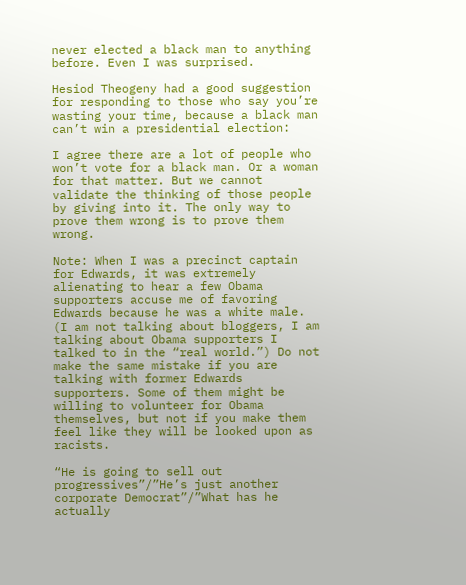never elected a black man to anything before. Even I was surprised.

Hesiod Theogeny had a good suggestion for responding to those who say you’re wasting your time, because a black man can’t win a presidential election:

I agree there are a lot of people who won’t vote for a black man. Or a woman for that matter. But we cannot validate the thinking of those people by giving into it. The only way to prove them wrong is to prove them wrong.

Note: When I was a precinct captain for Edwards, it was extremely alienating to hear a few Obama supporters accuse me of favoring Edwards because he was a white male. (I am not talking about bloggers, I am talking about Obama supporters I talked to in the “real world.”) Do not make the same mistake if you are talking with former Edwards supporters. Some of them might be willing to volunteer for Obama themselves, but not if you make them feel like they will be looked upon as racists.

“He is going to sell out progressives”/”He’s just another corporate Democrat”/”What has he actually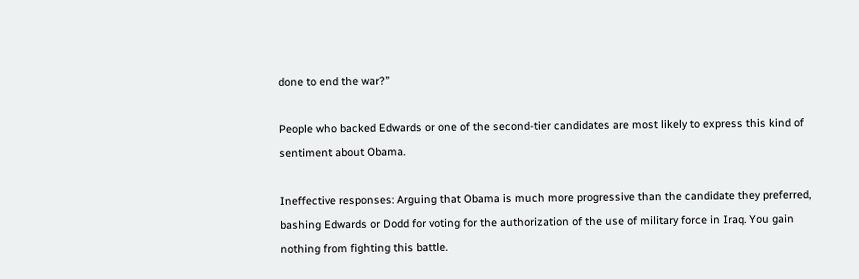done to end the war?”

People who backed Edwards or one of the second-tier candidates are most likely to express this kind of sentiment about Obama.

Ineffective responses: Arguing that Obama is much more progressive than the candidate they preferred, bashing Edwards or Dodd for voting for the authorization of the use of military force in Iraq. You gain nothing from fighting this battle.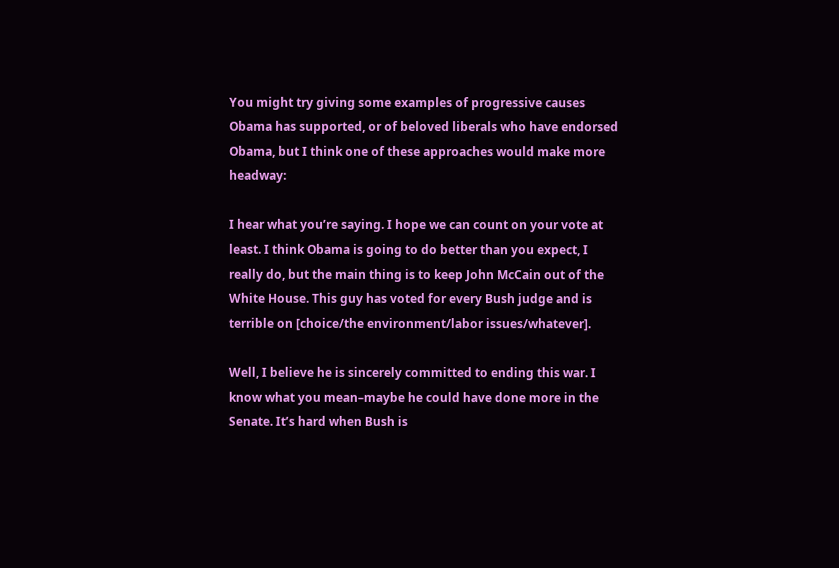You might try giving some examples of progressive causes Obama has supported, or of beloved liberals who have endorsed Obama, but I think one of these approaches would make more headway:

I hear what you’re saying. I hope we can count on your vote at least. I think Obama is going to do better than you expect, I really do, but the main thing is to keep John McCain out of the White House. This guy has voted for every Bush judge and is terrible on [choice/the environment/labor issues/whatever].

Well, I believe he is sincerely committed to ending this war. I know what you mean–maybe he could have done more in the Senate. It’s hard when Bush is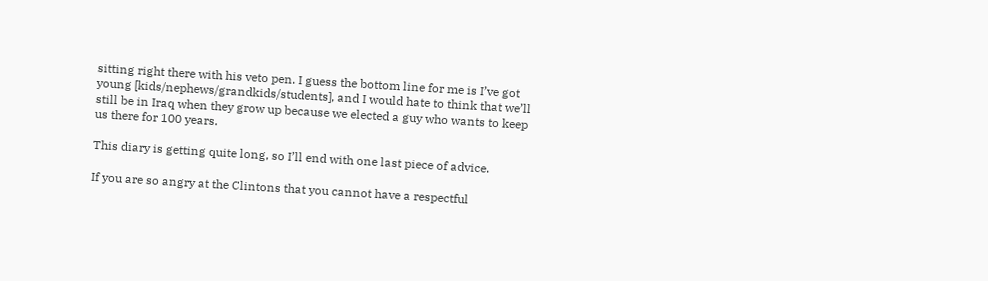sitting right there with his veto pen. I guess the bottom line for me is I’ve got young [kids/nephews/grandkids/students], and I would hate to think that we’ll still be in Iraq when they grow up because we elected a guy who wants to keep us there for 100 years.

This diary is getting quite long, so I’ll end with one last piece of advice.

If you are so angry at the Clintons that you cannot have a respectful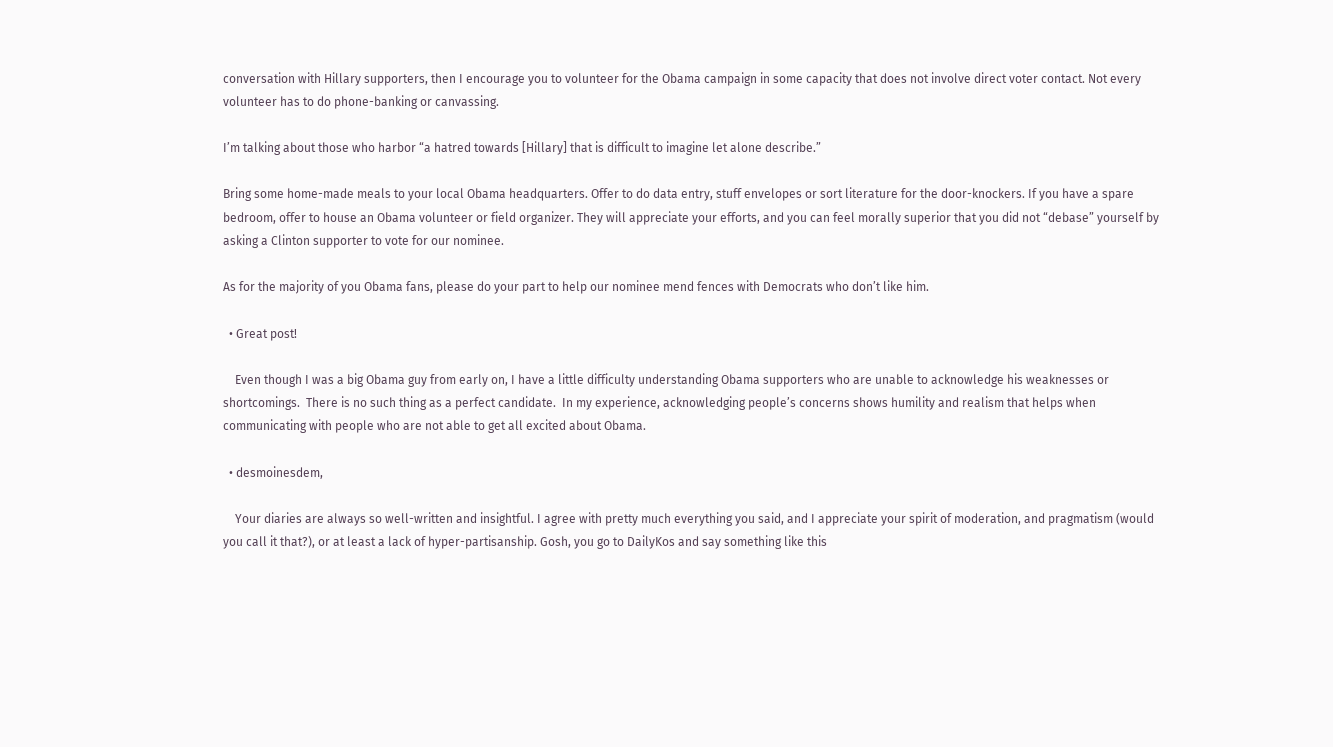conversation with Hillary supporters, then I encourage you to volunteer for the Obama campaign in some capacity that does not involve direct voter contact. Not every volunteer has to do phone-banking or canvassing.

I’m talking about those who harbor “a hatred towards [Hillary] that is difficult to imagine let alone describe.”

Bring some home-made meals to your local Obama headquarters. Offer to do data entry, stuff envelopes or sort literature for the door-knockers. If you have a spare bedroom, offer to house an Obama volunteer or field organizer. They will appreciate your efforts, and you can feel morally superior that you did not “debase” yourself by asking a Clinton supporter to vote for our nominee.

As for the majority of you Obama fans, please do your part to help our nominee mend fences with Democrats who don’t like him.

  • Great post!

    Even though I was a big Obama guy from early on, I have a little difficulty understanding Obama supporters who are unable to acknowledge his weaknesses or shortcomings.  There is no such thing as a perfect candidate.  In my experience, acknowledging people’s concerns shows humility and realism that helps when communicating with people who are not able to get all excited about Obama.

  • desmoinesdem,

    Your diaries are always so well-written and insightful. I agree with pretty much everything you said, and I appreciate your spirit of moderation, and pragmatism (would you call it that?), or at least a lack of hyper-partisanship. Gosh, you go to DailyKos and say something like this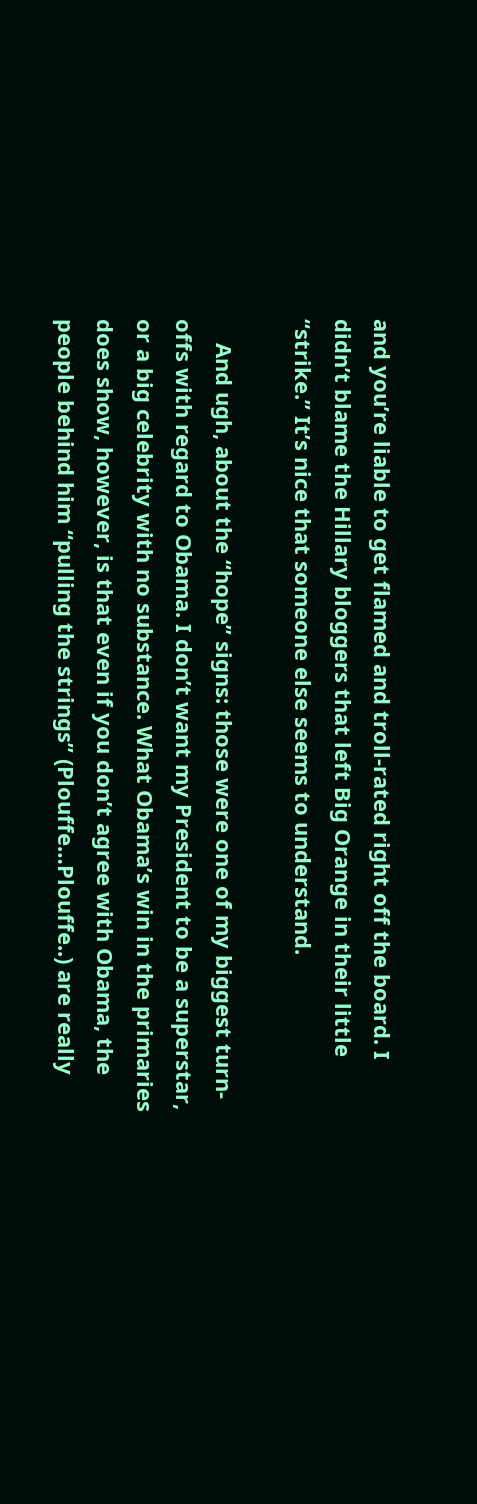and you’re liable to get flamed and troll-rated right off the board. I didn’t blame the Hillary bloggers that left Big Orange in their little “strike.” It’s nice that someone else seems to understand.

    And ugh, about the “hope” signs: those were one of my biggest turn-offs with regard to Obama. I don’t want my President to be a superstar, or a big celebrity with no substance. What Obama’s win in the primaries does show, however, is that even if you don’t agree with Obama, the people behind him “pulling the strings” (Plouffe…Plouffe..) are really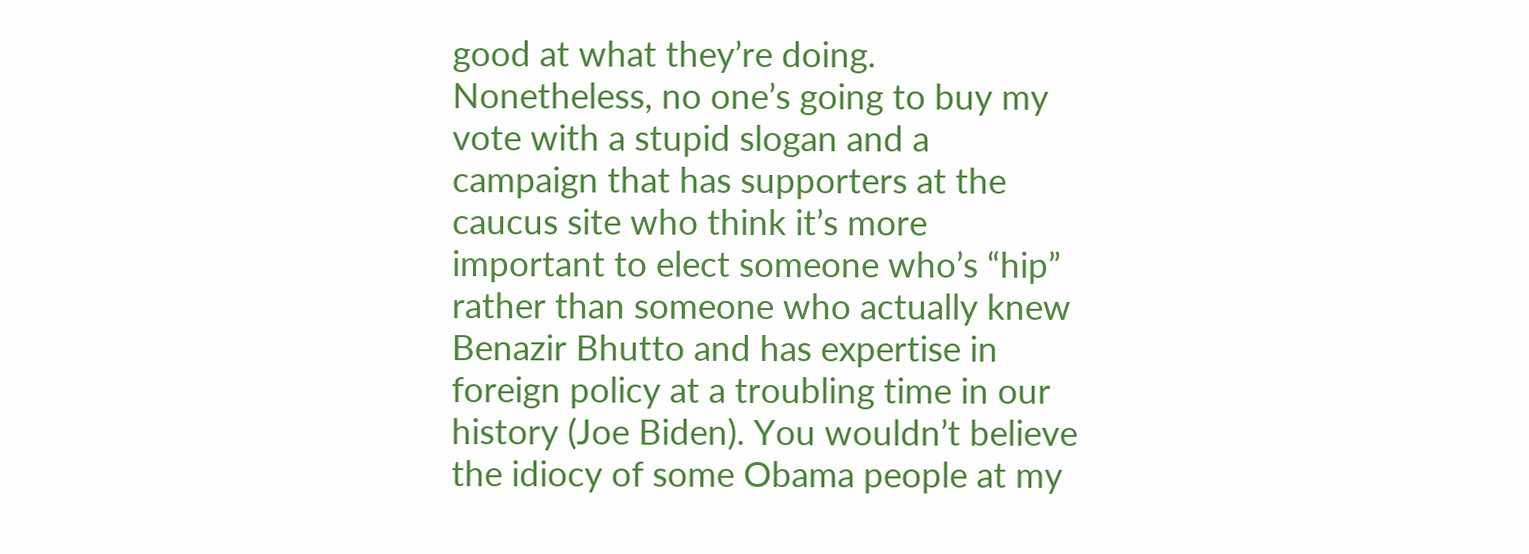good at what they’re doing. Nonetheless, no one’s going to buy my vote with a stupid slogan and a campaign that has supporters at the caucus site who think it’s more important to elect someone who’s “hip” rather than someone who actually knew Benazir Bhutto and has expertise in foreign policy at a troubling time in our history (Joe Biden). You wouldn’t believe the idiocy of some Obama people at my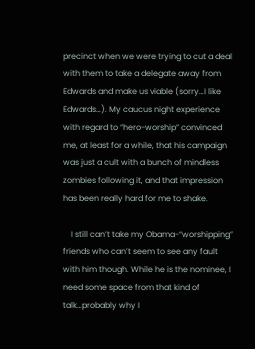precinct when we were trying to cut a deal with them to take a delegate away from Edwards and make us viable (sorry…I like Edwards…). My caucus night experience with regard to “hero-worship” convinced me, at least for a while, that his campaign was just a cult with a bunch of mindless zombies following it, and that impression has been really hard for me to shake.

    I still can’t take my Obama-“worshipping” friends who can’t seem to see any fault with him though. While he is the nominee, I need some space from that kind of talk…probably why I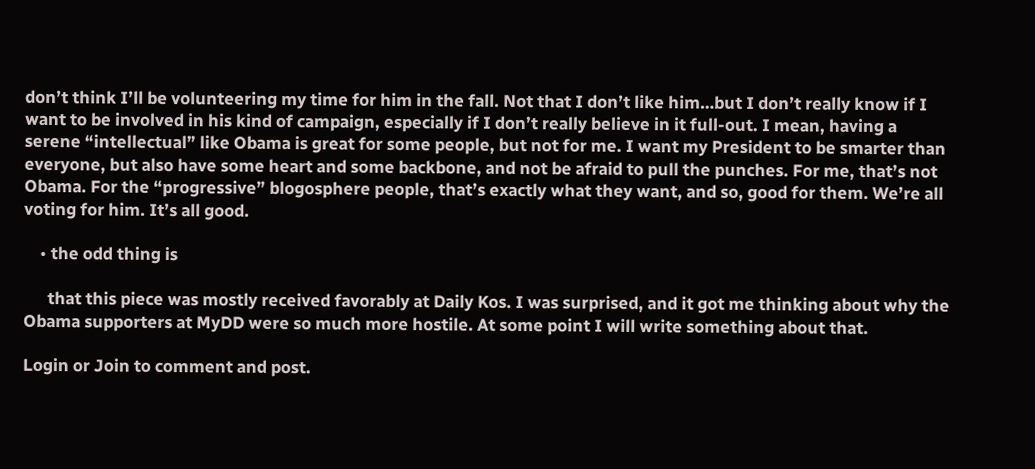don’t think I’ll be volunteering my time for him in the fall. Not that I don’t like him…but I don’t really know if I want to be involved in his kind of campaign, especially if I don’t really believe in it full-out. I mean, having a serene “intellectual” like Obama is great for some people, but not for me. I want my President to be smarter than everyone, but also have some heart and some backbone, and not be afraid to pull the punches. For me, that’s not Obama. For the “progressive” blogosphere people, that’s exactly what they want, and so, good for them. We’re all voting for him. It’s all good.

    • the odd thing is

      that this piece was mostly received favorably at Daily Kos. I was surprised, and it got me thinking about why the Obama supporters at MyDD were so much more hostile. At some point I will write something about that.

Login or Join to comment and post.